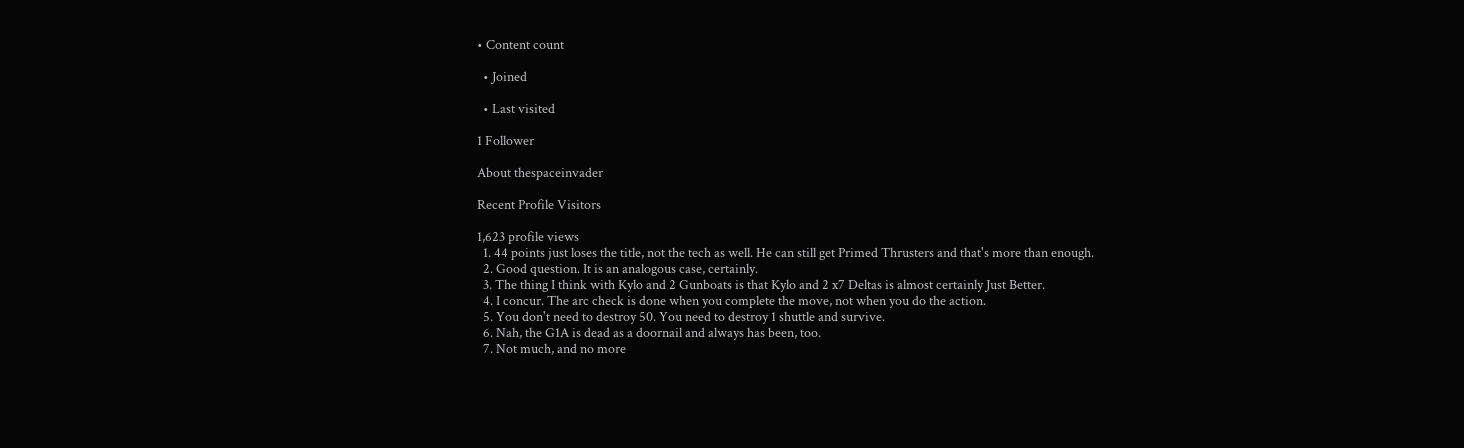• Content count

  • Joined

  • Last visited

1 Follower

About thespaceinvader

Recent Profile Visitors

1,623 profile views
  1. 44 points just loses the title, not the tech as well. He can still get Primed Thrusters and that's more than enough.
  2. Good question. It is an analogous case, certainly.
  3. The thing I think with Kylo and 2 Gunboats is that Kylo and 2 x7 Deltas is almost certainly Just Better.
  4. I concur. The arc check is done when you complete the move, not when you do the action.
  5. You don't need to destroy 50. You need to destroy 1 shuttle and survive.
  6. Nah, the G1A is dead as a doornail and always has been, too.
  7. Not much, and no more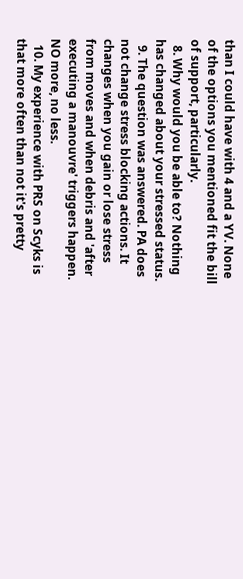than I could have with 4 and a YV. None of the options you mentioned fit the bill of support, particularly.
  8. Why would you be able to? Nothing has changed about your stressed status.
  9. The question was answered. PA does not change stress blocking actions. It changes when you gain or lose stress from moves and when debris and 'after executing a manouvre' triggers happen. NO more, no less.
  10. My experience with PRS on Scyks is that more often than not it's pretty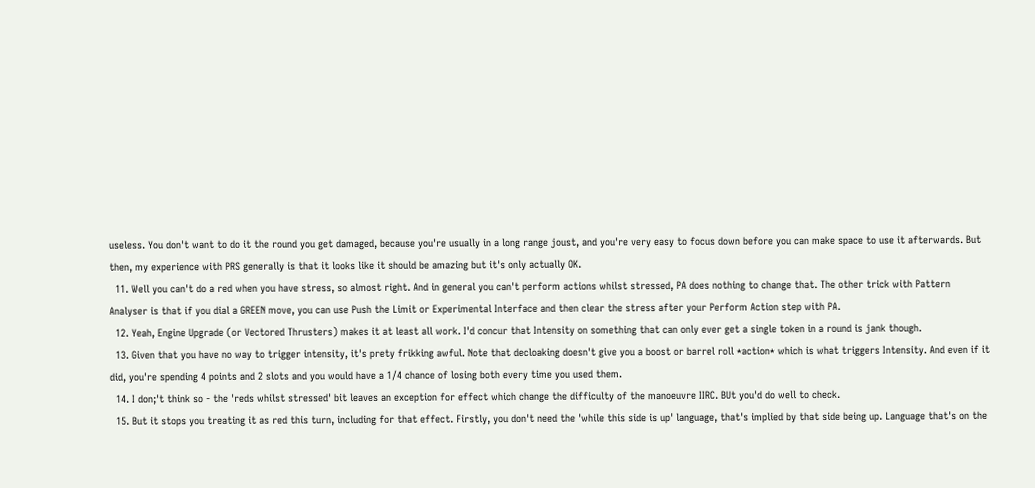useless. You don't want to do it the round you get damaged, because you're usually in a long range joust, and you're very easy to focus down before you can make space to use it afterwards. But then, my experience with PRS generally is that it looks like it should be amazing but it's only actually OK.
  11. Well you can't do a red when you have stress, so almost right. And in general you can't perform actions whilst stressed, PA does nothing to change that. The other trick with Pattern Analyser is that if you dial a GREEN move, you can use Push the Limit or Experimental Interface and then clear the stress after your Perform Action step with PA.
  12. Yeah, Engine Upgrade (or Vectored Thrusters) makes it at least all work. I'd concur that Intensity on something that can only ever get a single token in a round is jank though.
  13. Given that you have no way to trigger intensity, it's prety frikking awful. Note that decloaking doesn't give you a boost or barrel roll *action* which is what triggers Intensity. And even if it did, you're spending 4 points and 2 slots and you would have a 1/4 chance of losing both every time you used them.
  14. I don;'t think so - the 'reds whilst stressed' bit leaves an exception for effect which change the difficulty of the manoeuvre IIRC. BUt you'd do well to check.
  15. But it stops you treating it as red this turn, including for that effect. Firstly, you don't need the 'while this side is up' language, that's implied by that side being up. Language that's on the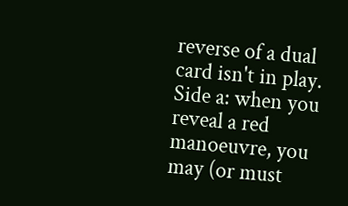reverse of a dual card isn't in play. Side a: when you reveal a red manoeuvre, you may (or must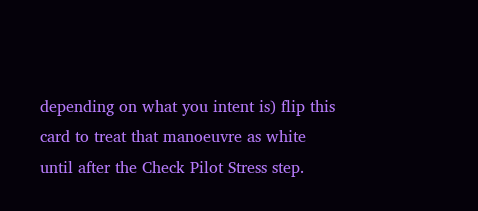depending on what you intent is) flip this card to treat that manoeuvre as white until after the Check Pilot Stress step.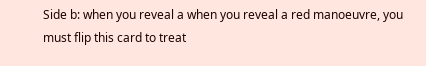Side b: when you reveal a when you reveal a red manoeuvre, you must flip this card to treat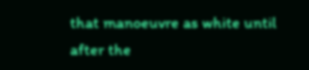that manoeuvre as white until after the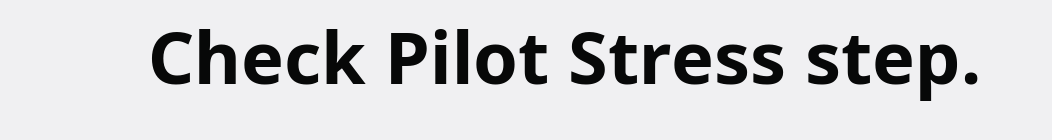Check Pilot Stress step.